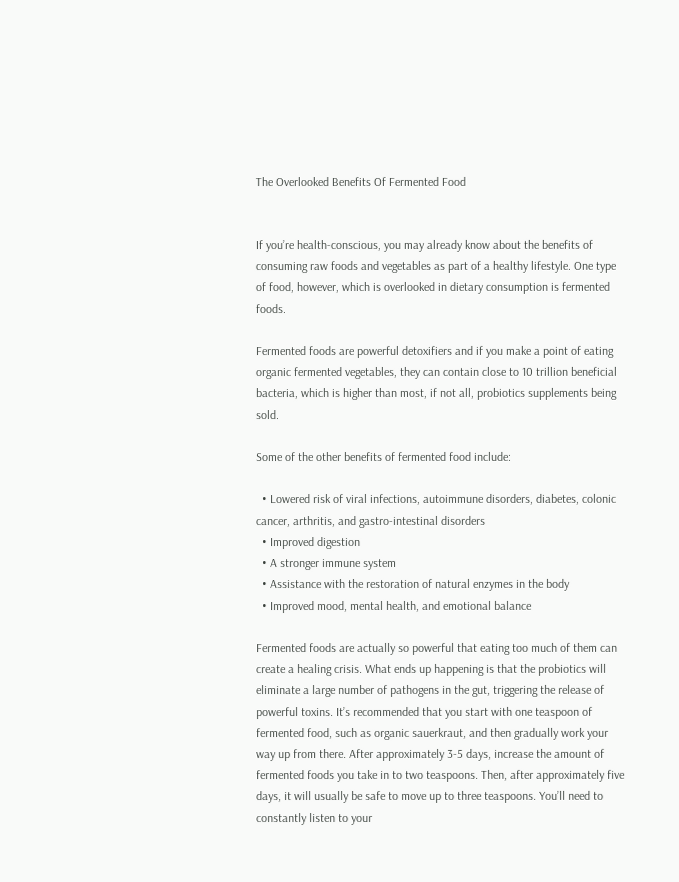The Overlooked Benefits Of Fermented Food


If you’re health-conscious, you may already know about the benefits of consuming raw foods and vegetables as part of a healthy lifestyle. One type of food, however, which is overlooked in dietary consumption is fermented foods.

Fermented foods are powerful detoxifiers and if you make a point of eating organic fermented vegetables, they can contain close to 10 trillion beneficial bacteria, which is higher than most, if not all, probiotics supplements being sold.

Some of the other benefits of fermented food include:

  • Lowered risk of viral infections, autoimmune disorders, diabetes, colonic cancer, arthritis, and gastro-intestinal disorders
  • Improved digestion
  • A stronger immune system
  • Assistance with the restoration of natural enzymes in the body
  • Improved mood, mental health, and emotional balance

Fermented foods are actually so powerful that eating too much of them can create a healing crisis. What ends up happening is that the probiotics will eliminate a large number of pathogens in the gut, triggering the release of powerful toxins. It’s recommended that you start with one teaspoon of fermented food, such as organic sauerkraut, and then gradually work your way up from there. After approximately 3-5 days, increase the amount of fermented foods you take in to two teaspoons. Then, after approximately five days, it will usually be safe to move up to three teaspoons. You’ll need to constantly listen to your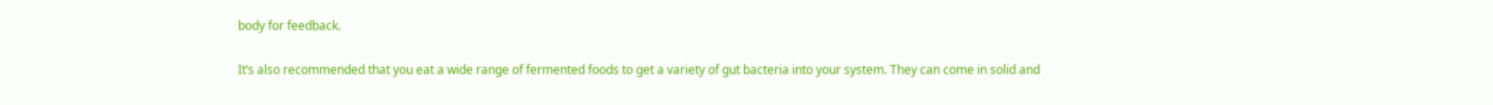body for feedback.

It’s also recommended that you eat a wide range of fermented foods to get a variety of gut bacteria into your system. They can come in solid and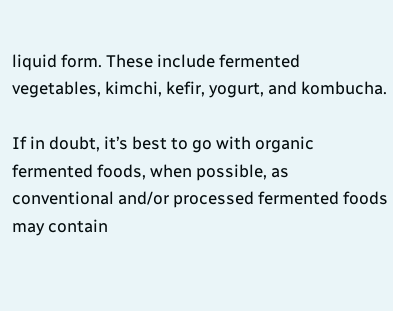liquid form. These include fermented vegetables, kimchi, kefir, yogurt, and kombucha.

If in doubt, it’s best to go with organic fermented foods, when possible, as conventional and/or processed fermented foods may contain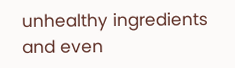unhealthy ingredients and even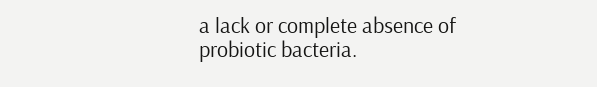a lack or complete absence of probiotic bacteria.